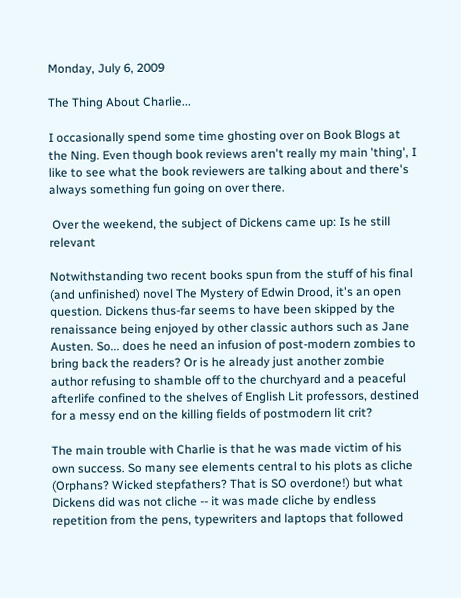Monday, July 6, 2009

The Thing About Charlie...

I occasionally spend some time ghosting over on Book Blogs at the Ning. Even though book reviews aren't really my main 'thing', I like to see what the book reviewers are talking about and there's always something fun going on over there.

 Over the weekend, the subject of Dickens came up: Is he still relevant

Notwithstanding two recent books spun from the stuff of his final (and unfinished) novel The Mystery of Edwin Drood, it's an open question. Dickens thus-far seems to have been skipped by the renaissance being enjoyed by other classic authors such as Jane Austen. So... does he need an infusion of post-modern zombies to bring back the readers? Or is he already just another zombie author refusing to shamble off to the churchyard and a peaceful afterlife confined to the shelves of English Lit professors, destined for a messy end on the killing fields of postmodern lit crit?

The main trouble with Charlie is that he was made victim of his own success. So many see elements central to his plots as cliche (Orphans? Wicked stepfathers? That is SO overdone!) but what Dickens did was not cliche -- it was made cliche by endless repetition from the pens, typewriters and laptops that followed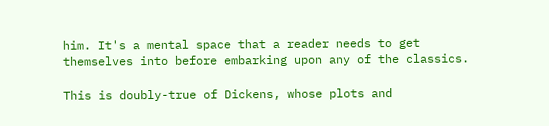him. It's a mental space that a reader needs to get themselves into before embarking upon any of the classics.

This is doubly-true of Dickens, whose plots and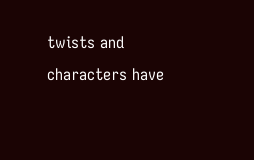twists and characters have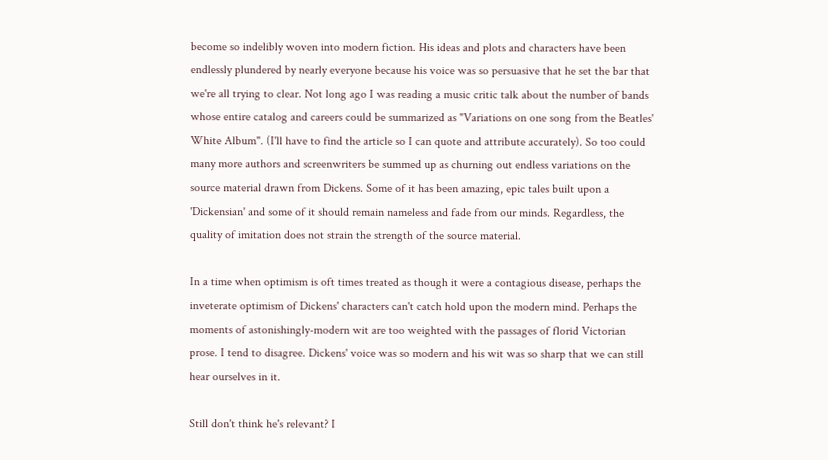become so indelibly woven into modern fiction. His ideas and plots and characters have been endlessly plundered by nearly everyone because his voice was so persuasive that he set the bar that we're all trying to clear. Not long ago I was reading a music critic talk about the number of bands whose entire catalog and careers could be summarized as "Variations on one song from the Beatles' White Album". (I'll have to find the article so I can quote and attribute accurately). So too could many more authors and screenwriters be summed up as churning out endless variations on the source material drawn from Dickens. Some of it has been amazing, epic tales built upon a 'Dickensian' and some of it should remain nameless and fade from our minds. Regardless, the quality of imitation does not strain the strength of the source material.

In a time when optimism is oft times treated as though it were a contagious disease, perhaps the inveterate optimism of Dickens' characters can't catch hold upon the modern mind. Perhaps the moments of astonishingly-modern wit are too weighted with the passages of florid Victorian prose. I tend to disagree. Dickens' voice was so modern and his wit was so sharp that we can still hear ourselves in it.

Still don't think he's relevant? I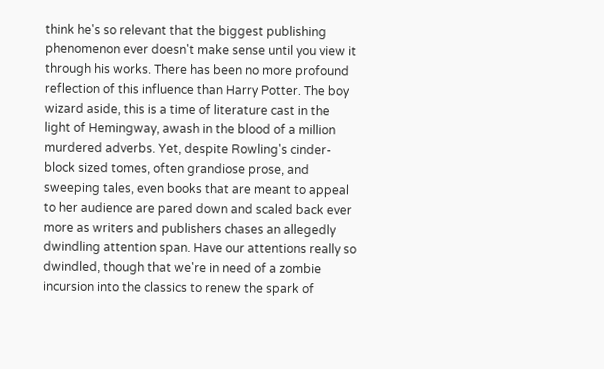think he's so relevant that the biggest publishing phenomenon ever doesn't make sense until you view it through his works. There has been no more profound reflection of this influence than Harry Potter. The boy wizard aside, this is a time of literature cast in the light of Hemingway, awash in the blood of a million murdered adverbs. Yet, despite Rowling's cinder-block sized tomes, often grandiose prose, and sweeping tales, even books that are meant to appeal to her audience are pared down and scaled back ever more as writers and publishers chases an allegedly dwindling attention span. Have our attentions really so dwindled, though that we're in need of a zombie incursion into the classics to renew the spark of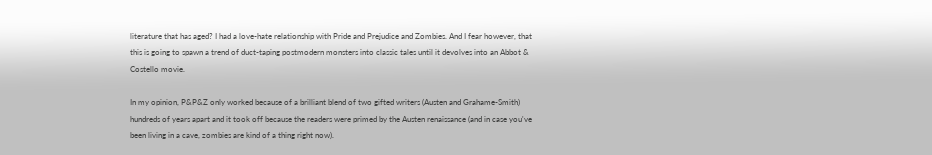literature that has aged? I had a love-hate relationship with Pride and Prejudice and Zombies. And I fear however, that this is going to spawn a trend of duct-taping postmodern monsters into classic tales until it devolves into an Abbot & Costello movie.

In my opinion, P&P&Z only worked because of a brilliant blend of two gifted writers (Austen and Grahame-Smith) hundreds of years apart and it took off because the readers were primed by the Austen renaissance (and in case you've been living in a cave, zombies are kind of a thing right now).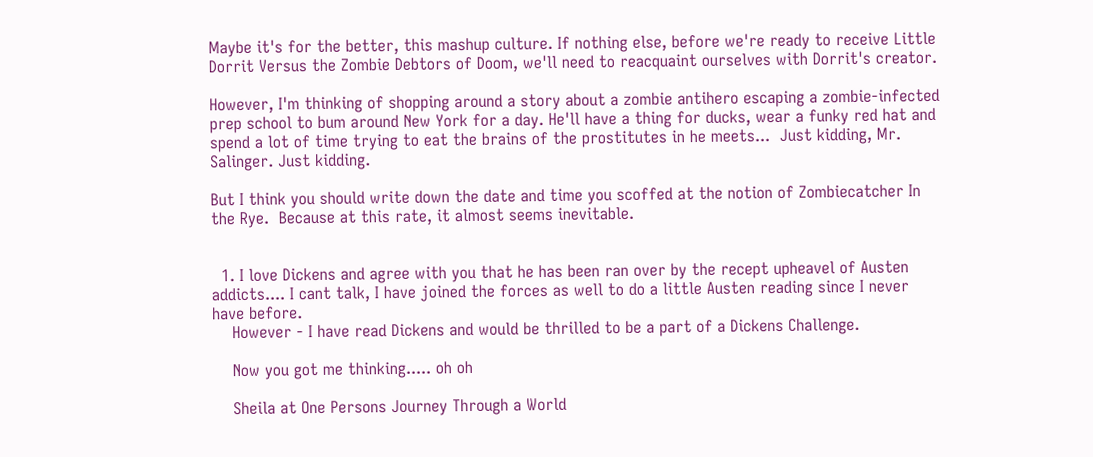Maybe it's for the better, this mashup culture. If nothing else, before we're ready to receive Little Dorrit Versus the Zombie Debtors of Doom, we'll need to reacquaint ourselves with Dorrit's creator.

However, I'm thinking of shopping around a story about a zombie antihero escaping a zombie-infected prep school to bum around New York for a day. He'll have a thing for ducks, wear a funky red hat and spend a lot of time trying to eat the brains of the prostitutes in he meets...  Just kidding, Mr. Salinger. Just kidding.

But I think you should write down the date and time you scoffed at the notion of Zombiecatcher In the Rye.  Because at this rate, it almost seems inevitable.


  1. I love Dickens and agree with you that he has been ran over by the recept upheavel of Austen addicts.... I cant talk, I have joined the forces as well to do a little Austen reading since I never have before.
    However - I have read Dickens and would be thrilled to be a part of a Dickens Challenge.

    Now you got me thinking..... oh oh

    Sheila at One Persons Journey Through a World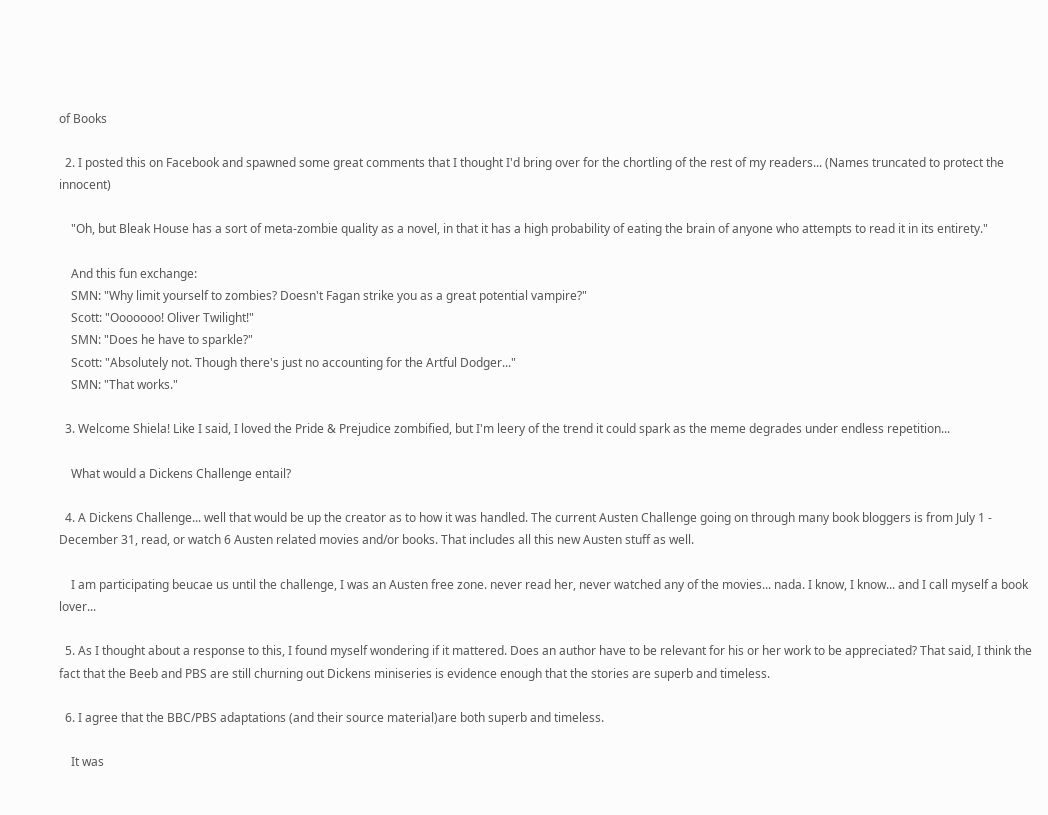of Books

  2. I posted this on Facebook and spawned some great comments that I thought I'd bring over for the chortling of the rest of my readers... (Names truncated to protect the innocent)

    "Oh, but Bleak House has a sort of meta-zombie quality as a novel, in that it has a high probability of eating the brain of anyone who attempts to read it in its entirety."

    And this fun exchange:
    SMN: "Why limit yourself to zombies? Doesn't Fagan strike you as a great potential vampire?"
    Scott: "Ooooooo! Oliver Twilight!"
    SMN: "Does he have to sparkle?"
    Scott: "Absolutely not. Though there's just no accounting for the Artful Dodger..."
    SMN: "That works."

  3. Welcome Shiela! Like I said, I loved the Pride & Prejudice zombified, but I'm leery of the trend it could spark as the meme degrades under endless repetition...

    What would a Dickens Challenge entail?

  4. A Dickens Challenge... well that would be up the creator as to how it was handled. The current Austen Challenge going on through many book bloggers is from July 1 - December 31, read, or watch 6 Austen related movies and/or books. That includes all this new Austen stuff as well.

    I am participating beucae us until the challenge, I was an Austen free zone. never read her, never watched any of the movies... nada. I know, I know... and I call myself a book lover...

  5. As I thought about a response to this, I found myself wondering if it mattered. Does an author have to be relevant for his or her work to be appreciated? That said, I think the fact that the Beeb and PBS are still churning out Dickens miniseries is evidence enough that the stories are superb and timeless.

  6. I agree that the BBC/PBS adaptations (and their source material)are both superb and timeless.

    It was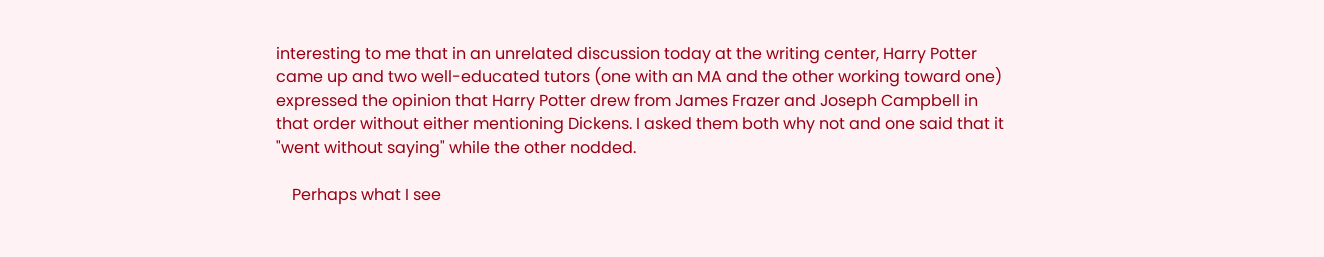interesting to me that in an unrelated discussion today at the writing center, Harry Potter came up and two well-educated tutors (one with an MA and the other working toward one) expressed the opinion that Harry Potter drew from James Frazer and Joseph Campbell in that order without either mentioning Dickens. I asked them both why not and one said that it "went without saying" while the other nodded.

    Perhaps what I see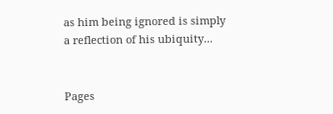as him being ignored is simply a reflection of his ubiquity...


Pages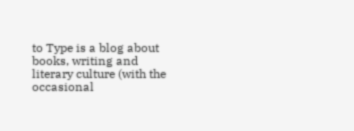to Type is a blog about books, writing and literary culture (with the occasional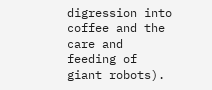digression into coffee and the care and feeding of giant robots).